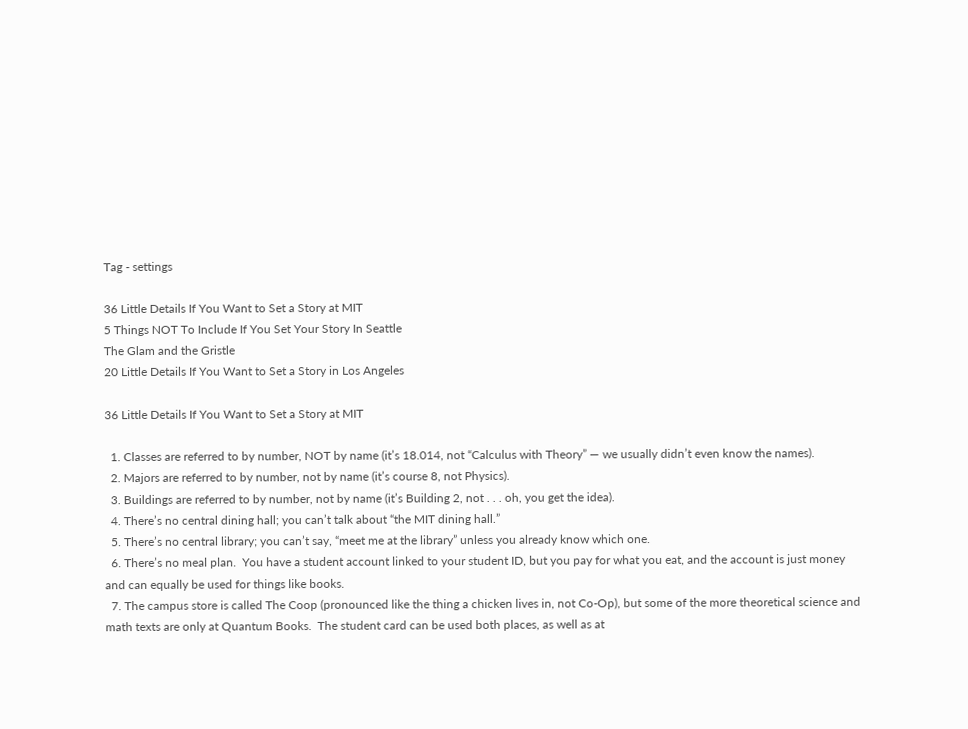Tag - settings

36 Little Details If You Want to Set a Story at MIT
5 Things NOT To Include If You Set Your Story In Seattle
The Glam and the Gristle
20 Little Details If You Want to Set a Story in Los Angeles

36 Little Details If You Want to Set a Story at MIT

  1. Classes are referred to by number, NOT by name (it’s 18.014, not “Calculus with Theory” — we usually didn’t even know the names).
  2. Majors are referred to by number, not by name (it’s course 8, not Physics).
  3. Buildings are referred to by number, not by name (it’s Building 2, not . . . oh, you get the idea).
  4. There’s no central dining hall; you can’t talk about “the MIT dining hall.”
  5. There’s no central library; you can’t say, “meet me at the library” unless you already know which one.
  6. There’s no meal plan.  You have a student account linked to your student ID, but you pay for what you eat, and the account is just money and can equally be used for things like books.
  7. The campus store is called The Coop (pronounced like the thing a chicken lives in, not Co-Op), but some of the more theoretical science and math texts are only at Quantum Books.  The student card can be used both places, as well as at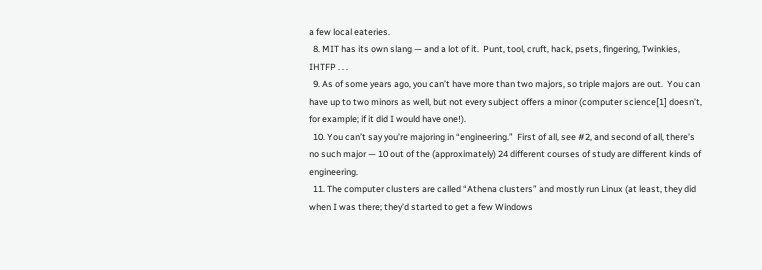a few local eateries.
  8. MIT has its own slang — and a lot of it.  Punt, tool, cruft, hack, psets, fingering, Twinkies, IHTFP . . .
  9. As of some years ago, you can’t have more than two majors, so triple majors are out.  You can have up to two minors as well, but not every subject offers a minor (computer science[1] doesn’t, for example; if it did I would have one!).
  10. You can’t say you’re majoring in “engineering.”  First of all, see #2, and second of all, there’s no such major — 10 out of the (approximately) 24 different courses of study are different kinds of engineering.
  11. The computer clusters are called “Athena clusters” and mostly run Linux (at least, they did when I was there; they’d started to get a few Windows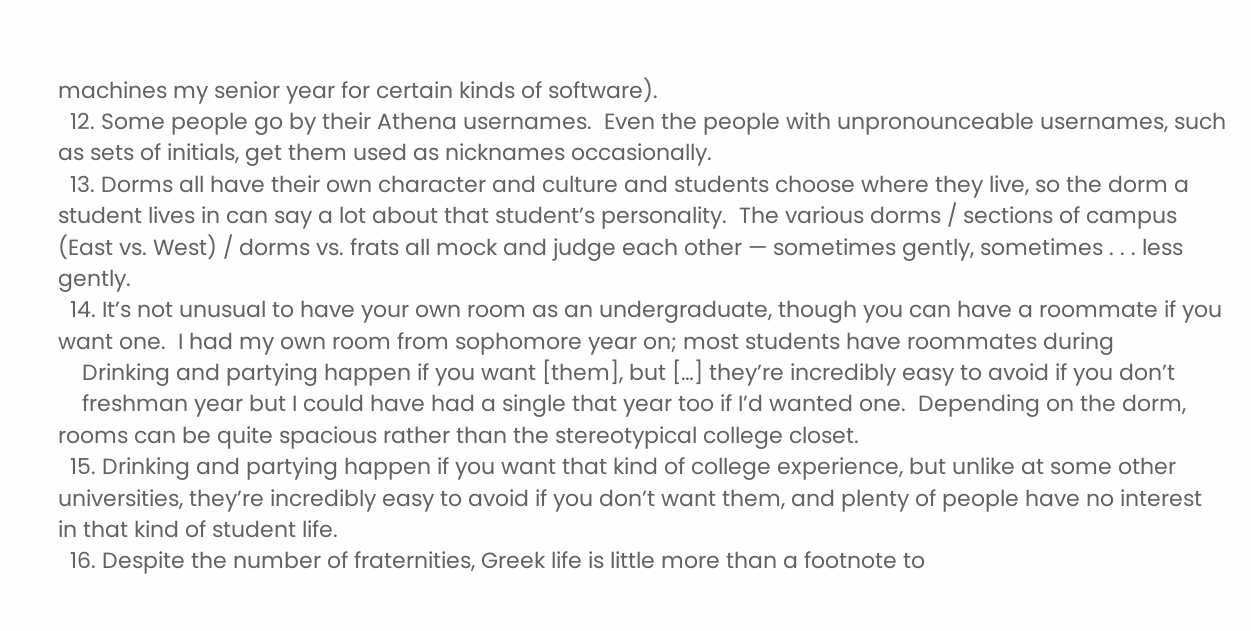machines my senior year for certain kinds of software).
  12. Some people go by their Athena usernames.  Even the people with unpronounceable usernames, such as sets of initials, get them used as nicknames occasionally.
  13. Dorms all have their own character and culture and students choose where they live, so the dorm a student lives in can say a lot about that student’s personality.  The various dorms / sections of campus (East vs. West) / dorms vs. frats all mock and judge each other — sometimes gently, sometimes . . . less gently.
  14. It’s not unusual to have your own room as an undergraduate, though you can have a roommate if you want one.  I had my own room from sophomore year on; most students have roommates during
    Drinking and partying happen if you want [them], but […] they’re incredibly easy to avoid if you don’t
    freshman year but I could have had a single that year too if I’d wanted one.  Depending on the dorm, rooms can be quite spacious rather than the stereotypical college closet.
  15. Drinking and partying happen if you want that kind of college experience, but unlike at some other universities, they’re incredibly easy to avoid if you don’t want them, and plenty of people have no interest in that kind of student life.
  16. Despite the number of fraternities, Greek life is little more than a footnote to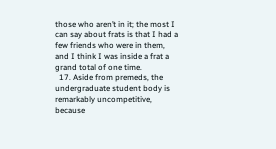those who aren’t in it; the most I can say about frats is that I had a few friends who were in them, and I think I was inside a frat a grand total of one time.
  17. Aside from premeds, the undergraduate student body is remarkably uncompetitive, because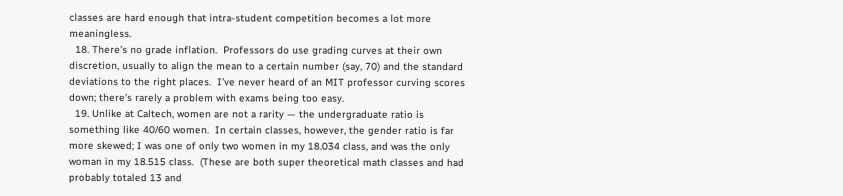classes are hard enough that intra-student competition becomes a lot more meaningless.
  18. There’s no grade inflation.  Professors do use grading curves at their own discretion, usually to align the mean to a certain number (say, 70) and the standard deviations to the right places.  I’ve never heard of an MIT professor curving scores down; there’s rarely a problem with exams being too easy.
  19. Unlike at Caltech, women are not a rarity — the undergraduate ratio is something like 40/60 women.  In certain classes, however, the gender ratio is far more skewed; I was one of only two women in my 18.034 class, and was the only woman in my 18.515 class.  (These are both super theoretical math classes and had probably totaled 13 and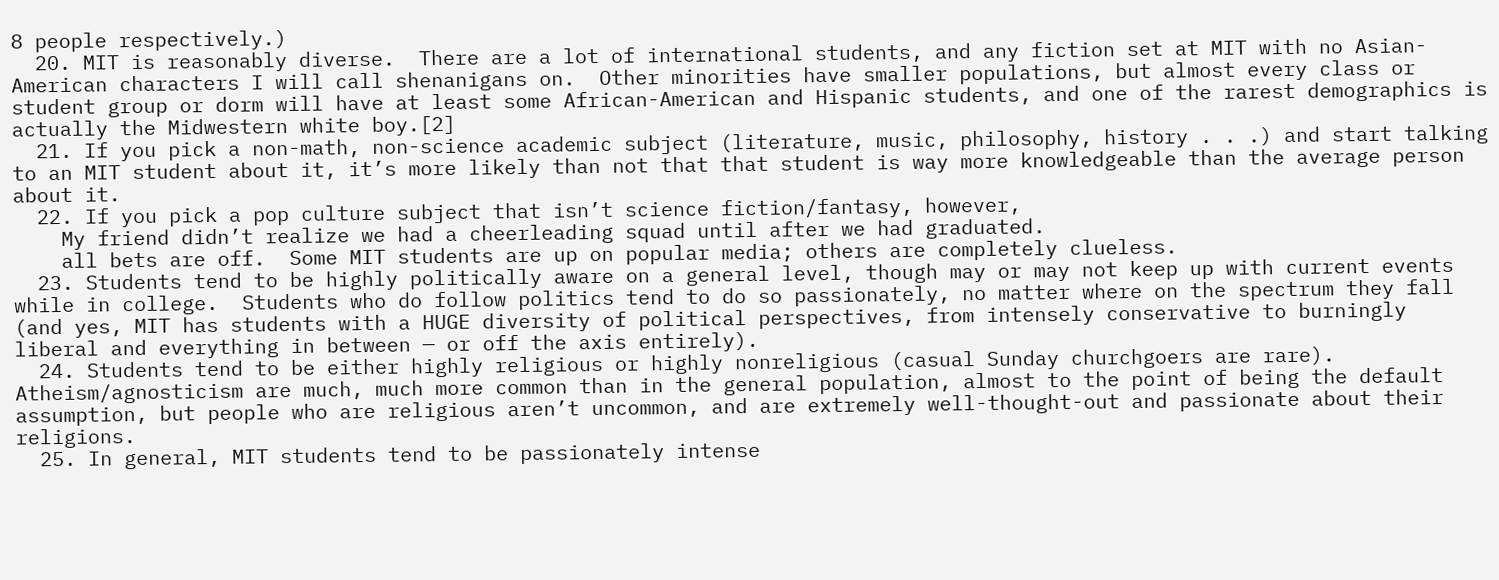8 people respectively.)
  20. MIT is reasonably diverse.  There are a lot of international students, and any fiction set at MIT with no Asian-American characters I will call shenanigans on.  Other minorities have smaller populations, but almost every class or student group or dorm will have at least some African-American and Hispanic students, and one of the rarest demographics is actually the Midwestern white boy.[2]
  21. If you pick a non-math, non-science academic subject (literature, music, philosophy, history . . .) and start talking to an MIT student about it, it’s more likely than not that that student is way more knowledgeable than the average person about it.
  22. If you pick a pop culture subject that isn’t science fiction/fantasy, however,
    My friend didn’t realize we had a cheerleading squad until after we had graduated.
    all bets are off.  Some MIT students are up on popular media; others are completely clueless.
  23. Students tend to be highly politically aware on a general level, though may or may not keep up with current events while in college.  Students who do follow politics tend to do so passionately, no matter where on the spectrum they fall (and yes, MIT has students with a HUGE diversity of political perspectives, from intensely conservative to burningly liberal and everything in between — or off the axis entirely).
  24. Students tend to be either highly religious or highly nonreligious (casual Sunday churchgoers are rare).  Atheism/agnosticism are much, much more common than in the general population, almost to the point of being the default assumption, but people who are religious aren’t uncommon, and are extremely well-thought-out and passionate about their religions.
  25. In general, MIT students tend to be passionately intense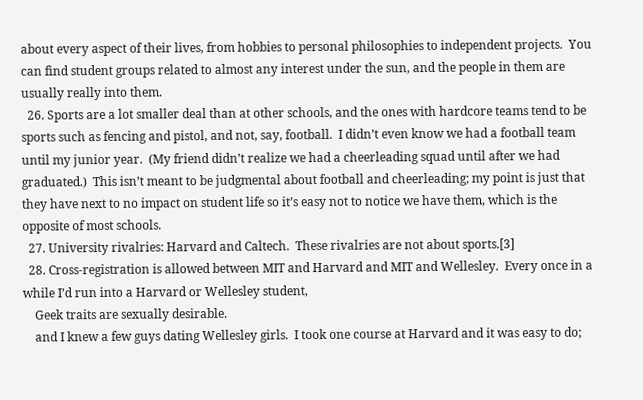about every aspect of their lives, from hobbies to personal philosophies to independent projects.  You can find student groups related to almost any interest under the sun, and the people in them are usually really into them.
  26. Sports are a lot smaller deal than at other schools, and the ones with hardcore teams tend to be sports such as fencing and pistol, and not, say, football.  I didn’t even know we had a football team until my junior year.  (My friend didn’t realize we had a cheerleading squad until after we had graduated.)  This isn’t meant to be judgmental about football and cheerleading; my point is just that they have next to no impact on student life so it’s easy not to notice we have them, which is the opposite of most schools.
  27. University rivalries: Harvard and Caltech.  These rivalries are not about sports.[3]
  28. Cross-registration is allowed between MIT and Harvard and MIT and Wellesley.  Every once in a while I’d run into a Harvard or Wellesley student,
    Geek traits are sexually desirable.
    and I knew a few guys dating Wellesley girls.  I took one course at Harvard and it was easy to do;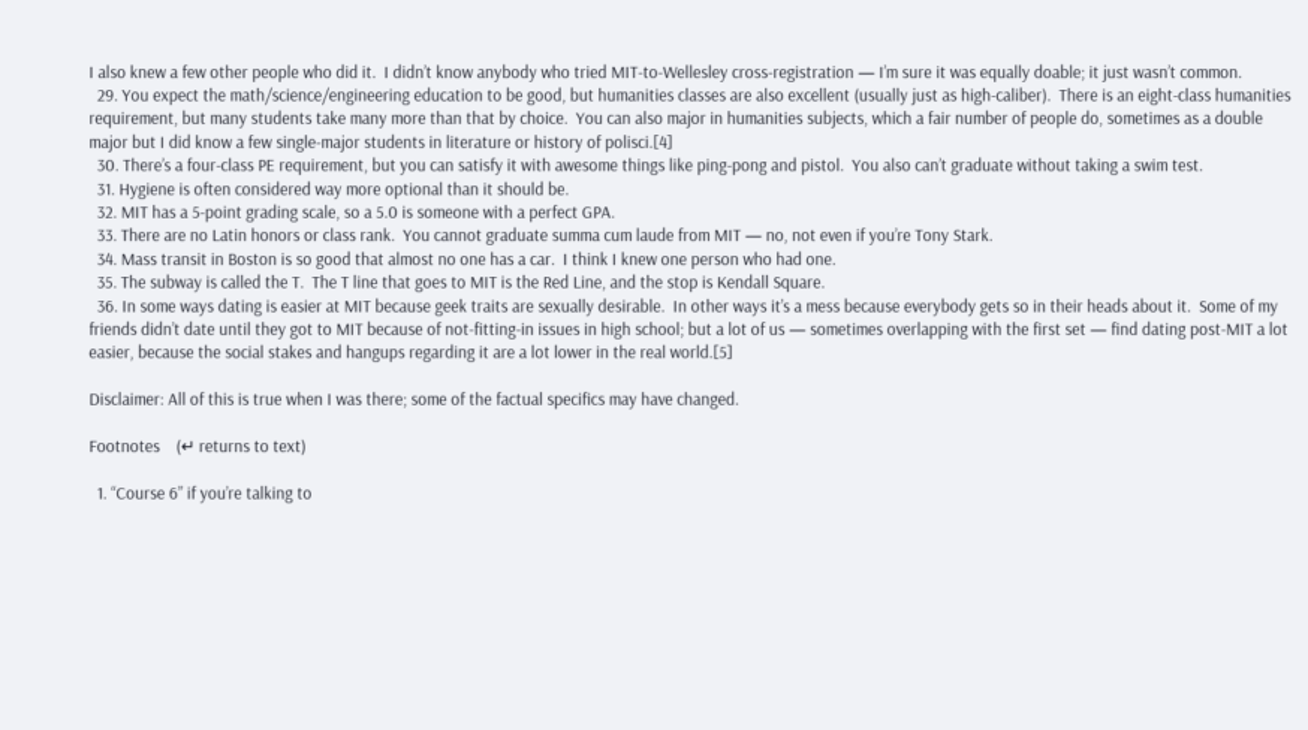I also knew a few other people who did it.  I didn’t know anybody who tried MIT-to-Wellesley cross-registration — I’m sure it was equally doable; it just wasn’t common.
  29. You expect the math/science/engineering education to be good, but humanities classes are also excellent (usually just as high-caliber).  There is an eight-class humanities requirement, but many students take many more than that by choice.  You can also major in humanities subjects, which a fair number of people do, sometimes as a double major but I did know a few single-major students in literature or history of polisci.[4]
  30. There’s a four-class PE requirement, but you can satisfy it with awesome things like ping-pong and pistol.  You also can’t graduate without taking a swim test.
  31. Hygiene is often considered way more optional than it should be.
  32. MIT has a 5-point grading scale, so a 5.0 is someone with a perfect GPA.
  33. There are no Latin honors or class rank.  You cannot graduate summa cum laude from MIT — no, not even if you’re Tony Stark.
  34. Mass transit in Boston is so good that almost no one has a car.  I think I knew one person who had one.
  35. The subway is called the T.  The T line that goes to MIT is the Red Line, and the stop is Kendall Square.
  36. In some ways dating is easier at MIT because geek traits are sexually desirable.  In other ways it’s a mess because everybody gets so in their heads about it.  Some of my friends didn’t date until they got to MIT because of not-fitting-in issues in high school; but a lot of us — sometimes overlapping with the first set — find dating post-MIT a lot easier, because the social stakes and hangups regarding it are a lot lower in the real world.[5]

Disclaimer: All of this is true when I was there; some of the factual specifics may have changed.

Footnotes    (↵ returns to text)

  1. “Course 6” if you’re talking to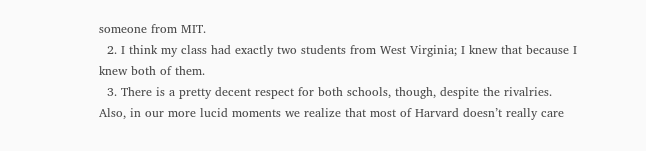someone from MIT.
  2. I think my class had exactly two students from West Virginia; I knew that because I knew both of them.
  3. There is a pretty decent respect for both schools, though, despite the rivalries.  Also, in our more lucid moments we realize that most of Harvard doesn’t really care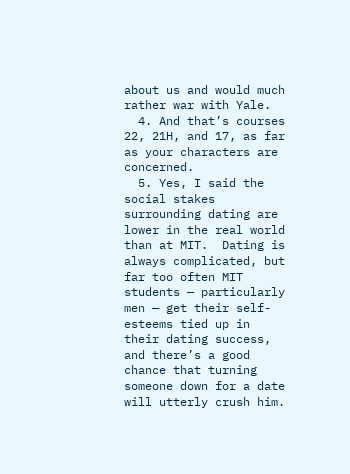about us and would much rather war with Yale.
  4. And that’s courses 22, 21H, and 17, as far as your characters are concerned.
  5. Yes, I said the social stakes surrounding dating are lower in the real world than at MIT.  Dating is always complicated, but far too often MIT students — particularly men — get their self-esteems tied up in their dating success, and there’s a good chance that turning someone down for a date will utterly crush him.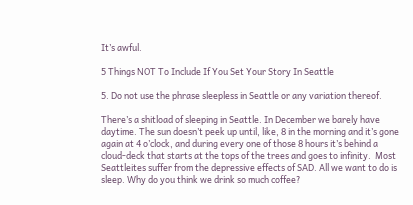It’s awful.

5 Things NOT To Include If You Set Your Story In Seattle

5. Do not use the phrase sleepless in Seattle or any variation thereof.

There’s a shitload of sleeping in Seattle. In December we barely have daytime. The sun doesn’t peek up until, like, 8 in the morning and it’s gone again at 4 o’clock, and during every one of those 8 hours it’s behind a cloud-deck that starts at the tops of the trees and goes to infinity.  Most Seattleites suffer from the depressive effects of SAD. All we want to do is sleep. Why do you think we drink so much coffee?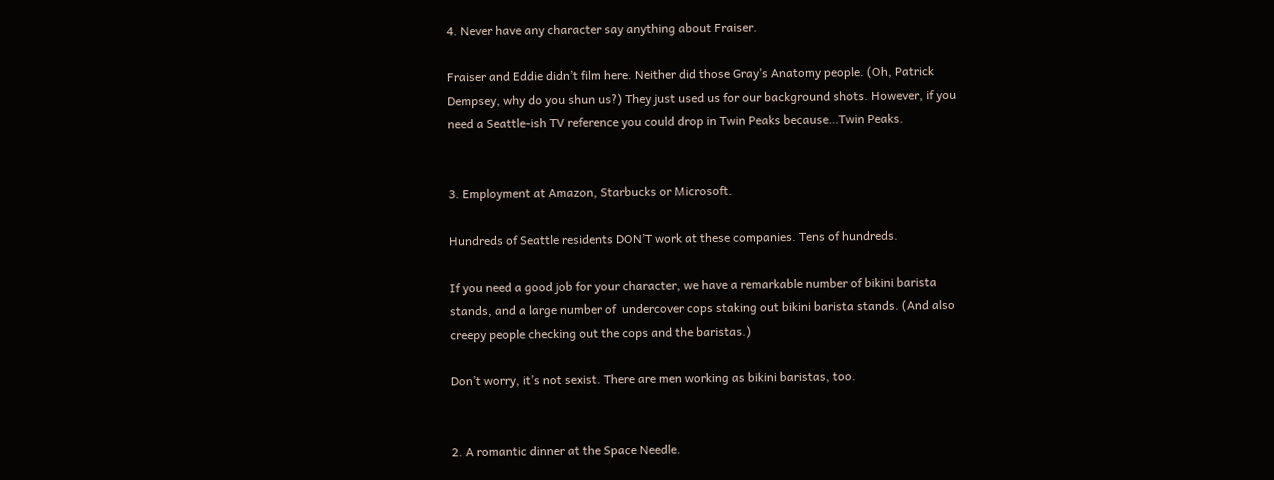4. Never have any character say anything about Fraiser.

Fraiser and Eddie didn’t film here. Neither did those Gray’s Anatomy people. (Oh, Patrick Dempsey, why do you shun us?) They just used us for our background shots. However, if you need a Seattle-ish TV reference you could drop in Twin Peaks because…Twin Peaks.


3. Employment at Amazon, Starbucks or Microsoft.

Hundreds of Seattle residents DON’T work at these companies. Tens of hundreds.

If you need a good job for your character, we have a remarkable number of bikini barista stands, and a large number of  undercover cops staking out bikini barista stands. (And also creepy people checking out the cops and the baristas.)

Don’t worry, it’s not sexist. There are men working as bikini baristas, too.


2. A romantic dinner at the Space Needle.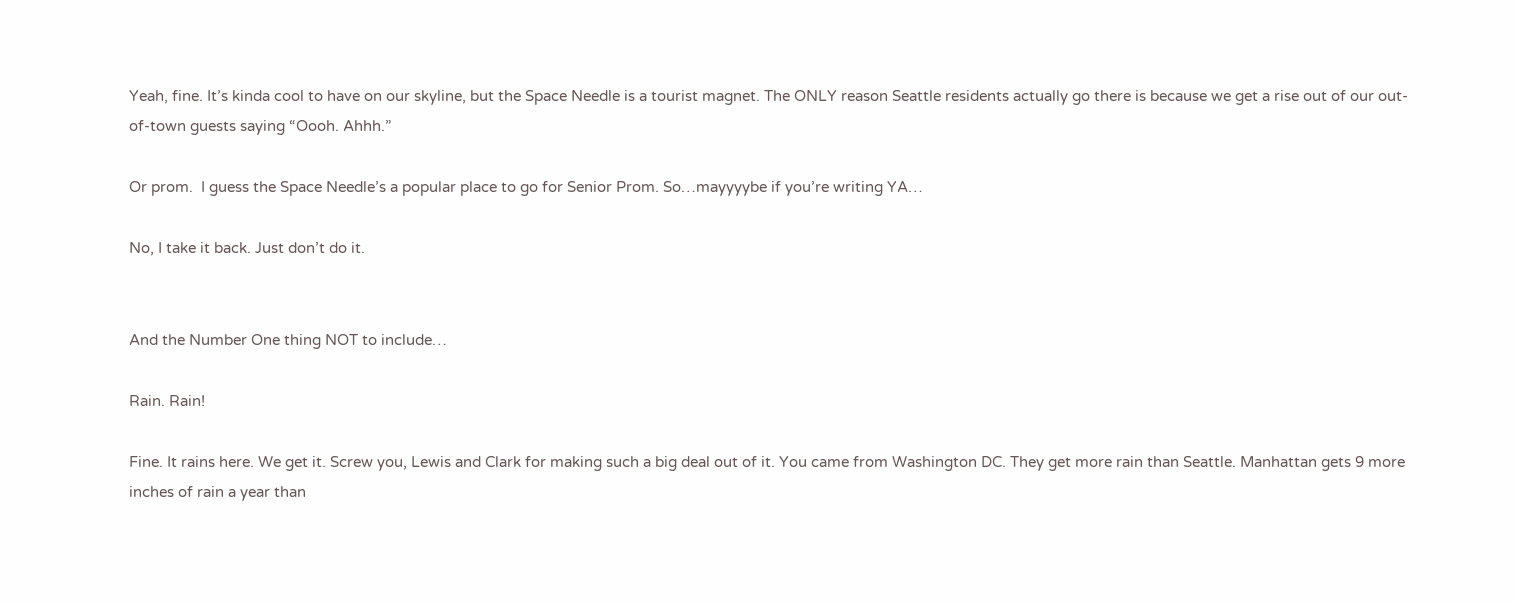Yeah, fine. It’s kinda cool to have on our skyline, but the Space Needle is a tourist magnet. The ONLY reason Seattle residents actually go there is because we get a rise out of our out-of-town guests saying “Oooh. Ahhh.”

Or prom.  I guess the Space Needle’s a popular place to go for Senior Prom. So…mayyyybe if you’re writing YA…

No, I take it back. Just don’t do it.


And the Number One thing NOT to include…

Rain. Rain!

Fine. It rains here. We get it. Screw you, Lewis and Clark for making such a big deal out of it. You came from Washington DC. They get more rain than Seattle. Manhattan gets 9 more inches of rain a year than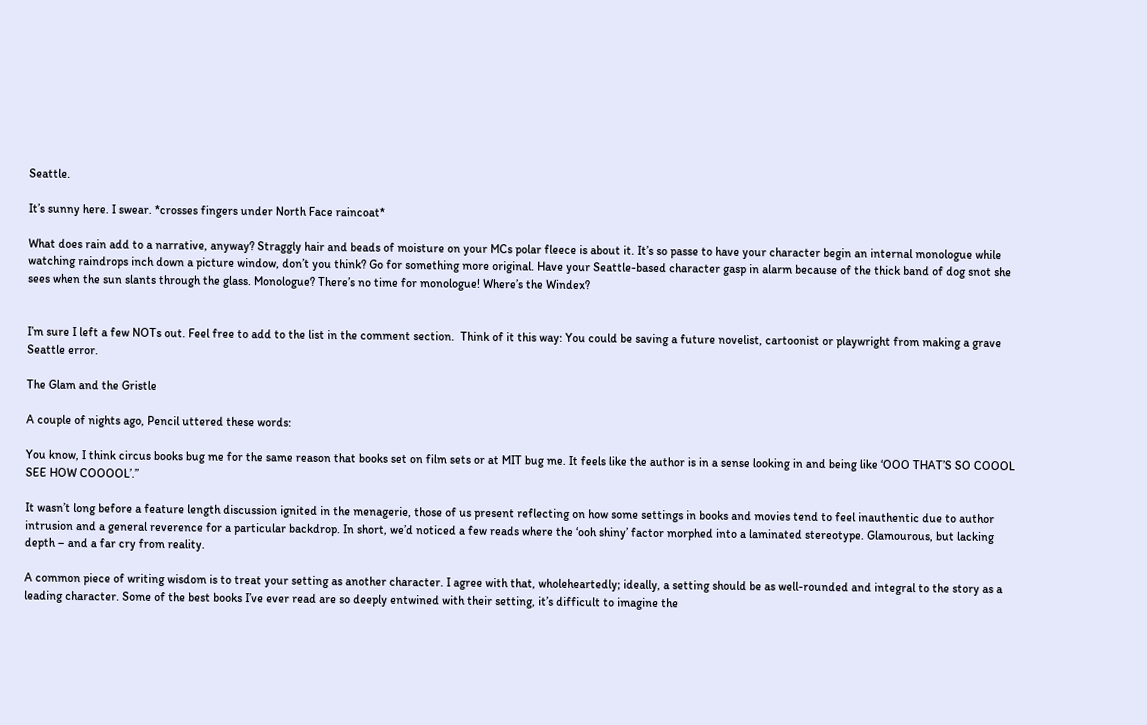Seattle.

It’s sunny here. I swear. *crosses fingers under North Face raincoat*

What does rain add to a narrative, anyway? Straggly hair and beads of moisture on your MCs polar fleece is about it. It’s so passe to have your character begin an internal monologue while watching raindrops inch down a picture window, don’t you think? Go for something more original. Have your Seattle-based character gasp in alarm because of the thick band of dog snot she sees when the sun slants through the glass. Monologue? There’s no time for monologue! Where’s the Windex?


I’m sure I left a few NOTs out. Feel free to add to the list in the comment section.  Think of it this way: You could be saving a future novelist, cartoonist or playwright from making a grave Seattle error.

The Glam and the Gristle

A couple of nights ago, Pencil uttered these words:

You know, I think circus books bug me for the same reason that books set on film sets or at MIT bug me. It feels like the author is in a sense looking in and being like ‘OOO THAT’S SO COOOL SEE HOW COOOOL’.”

It wasn’t long before a feature length discussion ignited in the menagerie, those of us present reflecting on how some settings in books and movies tend to feel inauthentic due to author intrusion and a general reverence for a particular backdrop. In short, we’d noticed a few reads where the ‘ooh shiny’ factor morphed into a laminated stereotype. Glamourous, but lacking depth – and a far cry from reality.

A common piece of writing wisdom is to treat your setting as another character. I agree with that, wholeheartedly; ideally, a setting should be as well-rounded and integral to the story as a leading character. Some of the best books I’ve ever read are so deeply entwined with their setting, it’s difficult to imagine the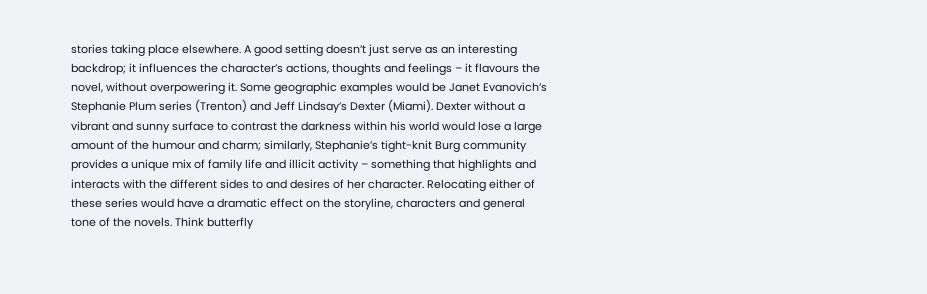stories taking place elsewhere. A good setting doesn’t just serve as an interesting backdrop; it influences the character’s actions, thoughts and feelings – it flavours the novel, without overpowering it. Some geographic examples would be Janet Evanovich’s Stephanie Plum series (Trenton) and Jeff Lindsay’s Dexter (Miami). Dexter without a vibrant and sunny surface to contrast the darkness within his world would lose a large amount of the humour and charm; similarly, Stephanie’s tight-knit Burg community provides a unique mix of family life and illicit activity – something that highlights and interacts with the different sides to and desires of her character. Relocating either of these series would have a dramatic effect on the storyline, characters and general tone of the novels. Think butterfly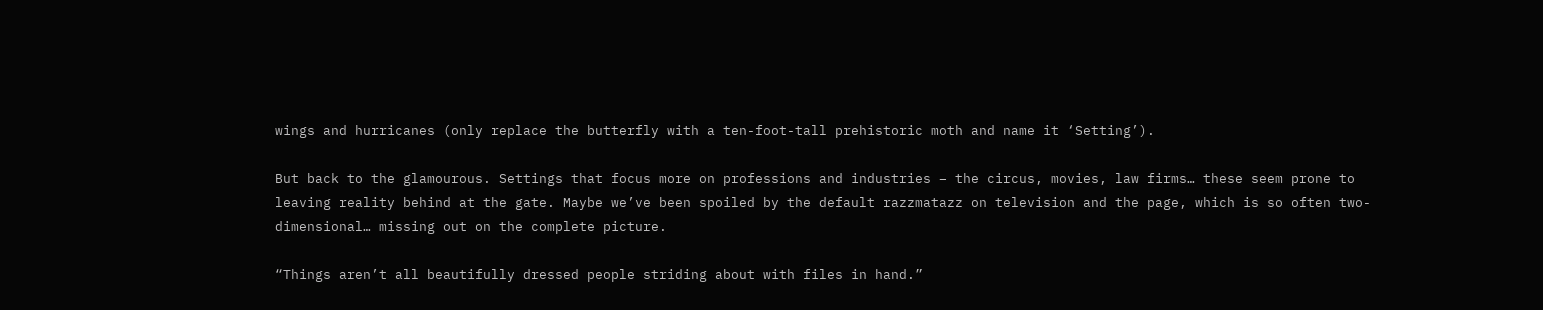wings and hurricanes (only replace the butterfly with a ten-foot-tall prehistoric moth and name it ‘Setting’).

But back to the glamourous. Settings that focus more on professions and industries – the circus, movies, law firms… these seem prone to leaving reality behind at the gate. Maybe we’ve been spoiled by the default razzmatazz on television and the page, which is so often two-dimensional… missing out on the complete picture.

“Things aren’t all beautifully dressed people striding about with files in hand.”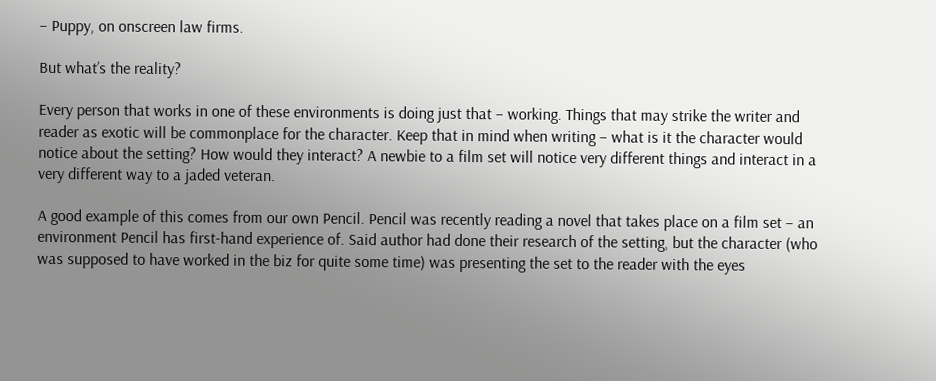– Puppy, on onscreen law firms.

But what’s the reality?

Every person that works in one of these environments is doing just that – working. Things that may strike the writer and reader as exotic will be commonplace for the character. Keep that in mind when writing – what is it the character would notice about the setting? How would they interact? A newbie to a film set will notice very different things and interact in a very different way to a jaded veteran.

A good example of this comes from our own Pencil. Pencil was recently reading a novel that takes place on a film set – an environment Pencil has first-hand experience of. Said author had done their research of the setting, but the character (who was supposed to have worked in the biz for quite some time) was presenting the set to the reader with the eyes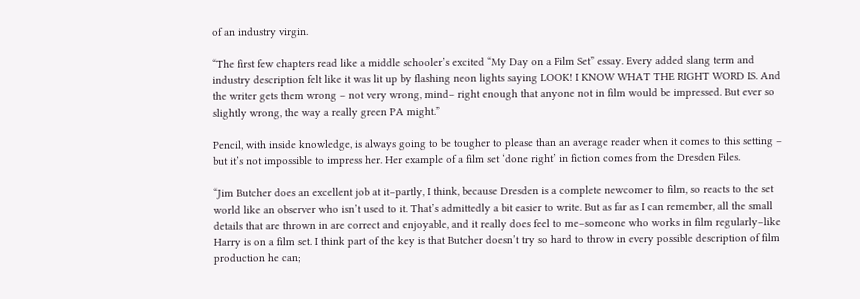of an industry virgin.

“The first few chapters read like a middle schooler’s excited “My Day on a Film Set” essay. Every added slang term and industry description felt like it was lit up by flashing neon lights saying LOOK! I KNOW WHAT THE RIGHT WORD IS. And the writer gets them wrong – not very wrong, mind– right enough that anyone not in film would be impressed. But ever so slightly wrong, the way a really green PA might.”

Pencil, with inside knowledge, is always going to be tougher to please than an average reader when it comes to this setting – but it’s not impossible to impress her. Her example of a film set ‘done right’ in fiction comes from the Dresden Files.

“Jim Butcher does an excellent job at it–partly, I think, because Dresden is a complete newcomer to film, so reacts to the set world like an observer who isn’t used to it. That’s admittedly a bit easier to write. But as far as I can remember, all the small details that are thrown in are correct and enjoyable, and it really does feel to me–someone who works in film regularly–like Harry is on a film set. I think part of the key is that Butcher doesn’t try so hard to throw in every possible description of film production he can;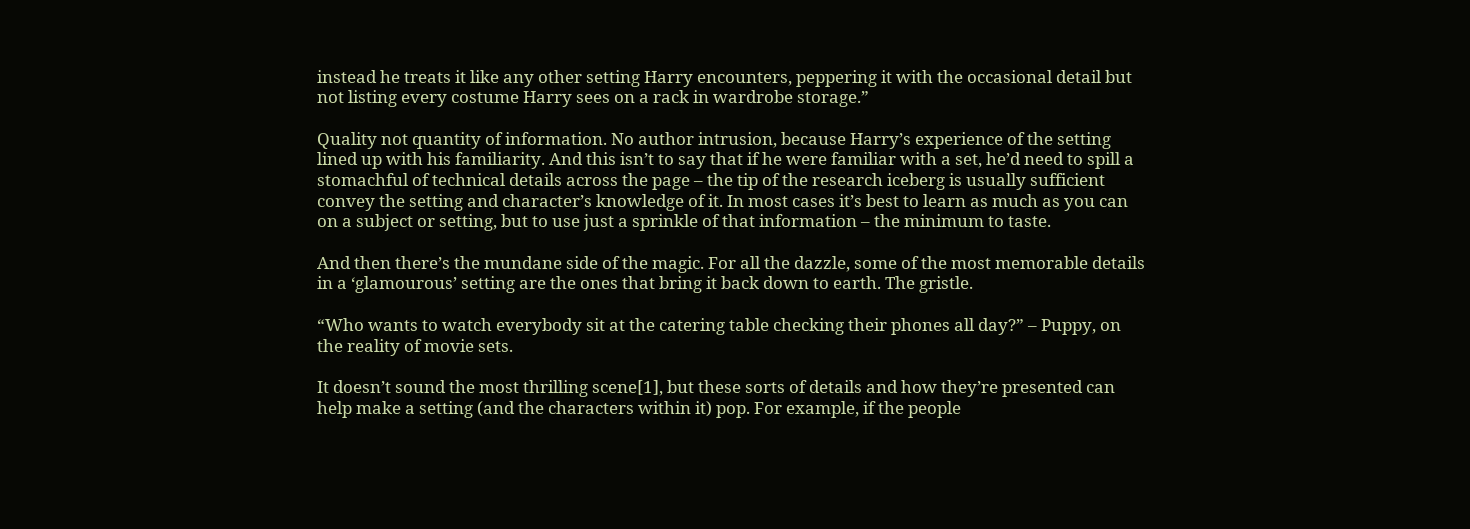instead he treats it like any other setting Harry encounters, peppering it with the occasional detail but not listing every costume Harry sees on a rack in wardrobe storage.”

Quality not quantity of information. No author intrusion, because Harry’s experience of the setting lined up with his familiarity. And this isn’t to say that if he were familiar with a set, he’d need to spill a stomachful of technical details across the page – the tip of the research iceberg is usually sufficient convey the setting and character’s knowledge of it. In most cases it’s best to learn as much as you can on a subject or setting, but to use just a sprinkle of that information – the minimum to taste.

And then there’s the mundane side of the magic. For all the dazzle, some of the most memorable details in a ‘glamourous’ setting are the ones that bring it back down to earth. The gristle.

“Who wants to watch everybody sit at the catering table checking their phones all day?” – Puppy, on the reality of movie sets.

It doesn’t sound the most thrilling scene[1], but these sorts of details and how they’re presented can help make a setting (and the characters within it) pop. For example, if the people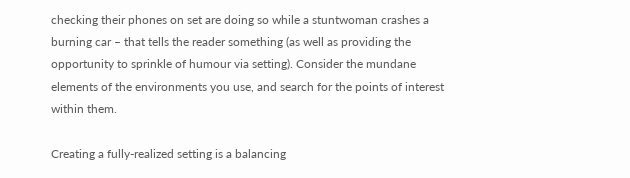checking their phones on set are doing so while a stuntwoman crashes a burning car – that tells the reader something (as well as providing the opportunity to sprinkle of humour via setting). Consider the mundane elements of the environments you use, and search for the points of interest within them.

Creating a fully-realized setting is a balancing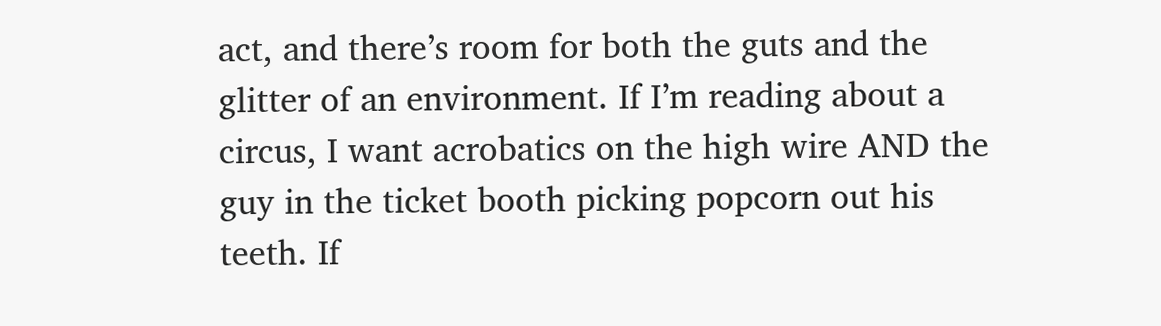act, and there’s room for both the guts and the glitter of an environment. If I’m reading about a circus, I want acrobatics on the high wire AND the guy in the ticket booth picking popcorn out his teeth. If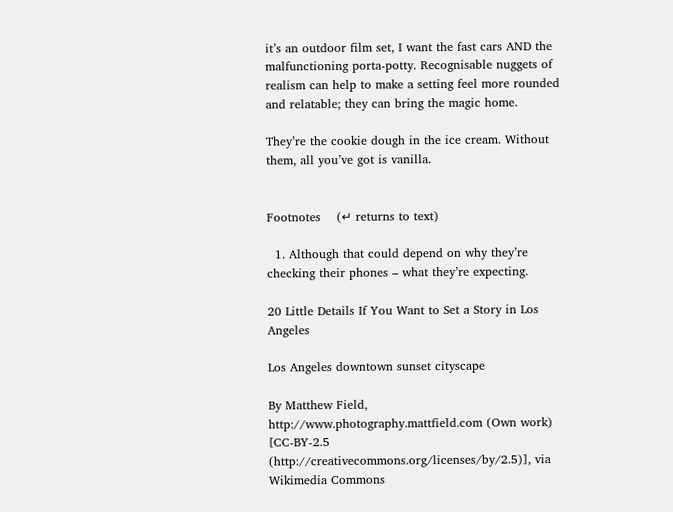it’s an outdoor film set, I want the fast cars AND the malfunctioning porta-potty. Recognisable nuggets of realism can help to make a setting feel more rounded and relatable; they can bring the magic home.

They’re the cookie dough in the ice cream. Without them, all you’ve got is vanilla.


Footnotes    (↵ returns to text)

  1. Although that could depend on why they’re checking their phones – what they’re expecting.

20 Little Details If You Want to Set a Story in Los Angeles

Los Angeles downtown sunset cityscape

By Matthew Field, http://www.photography.mattfield.com (Own work) [CC-BY-2.5 (http://creativecommons.org/licenses/by/2.5)], via Wikimedia Commons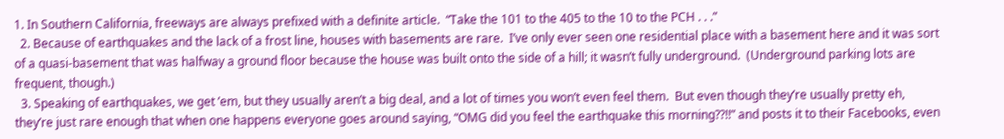1. In Southern California, freeways are always prefixed with a definite article.  “Take the 101 to the 405 to the 10 to the PCH . . .”
  2. Because of earthquakes and the lack of a frost line, houses with basements are rare.  I’ve only ever seen one residential place with a basement here and it was sort of a quasi-basement that was halfway a ground floor because the house was built onto the side of a hill; it wasn’t fully underground.  (Underground parking lots are frequent, though.)
  3. Speaking of earthquakes, we get ’em, but they usually aren’t a big deal, and a lot of times you won’t even feel them.  But even though they’re usually pretty eh, they’re just rare enough that when one happens everyone goes around saying, “OMG did you feel the earthquake this morning??!!” and posts it to their Facebooks, even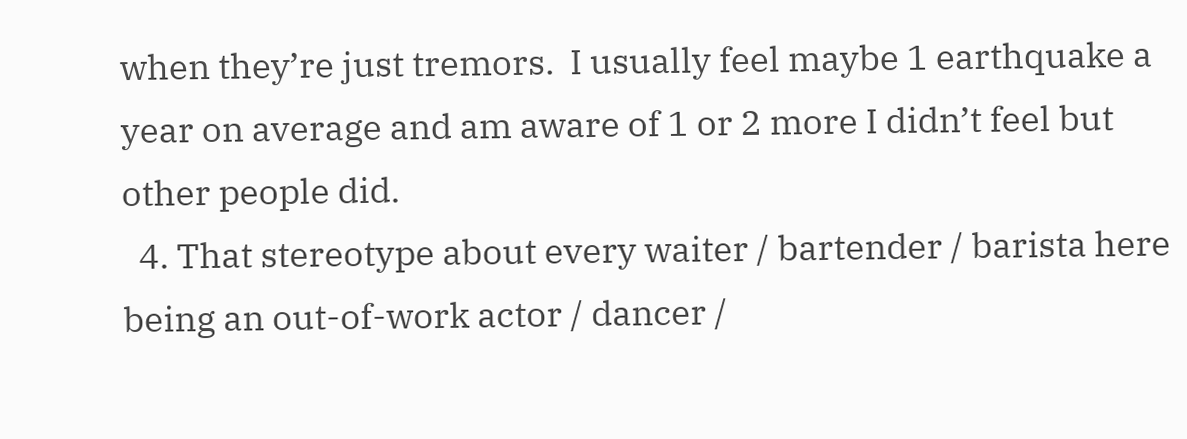when they’re just tremors.  I usually feel maybe 1 earthquake a year on average and am aware of 1 or 2 more I didn’t feel but other people did.
  4. That stereotype about every waiter / bartender / barista here being an out-of-work actor / dancer /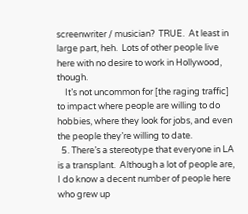screenwriter / musician?  TRUE.  At least in large part, heh.  Lots of other people live here with no desire to work in Hollywood, though.
    It’s not uncommon for [the raging traffic] to impact where people are willing to do hobbies, where they look for jobs, and even the people they’re willing to date.
  5. There’s a stereotype that everyone in LA is a transplant.  Although a lot of people are, I do know a decent number of people here who grew up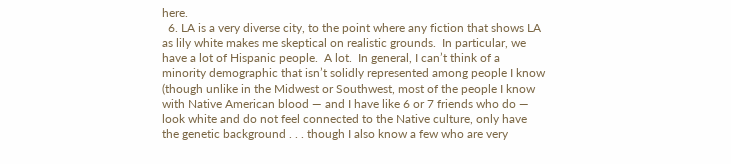here.
  6. LA is a very diverse city, to the point where any fiction that shows LA as lily white makes me skeptical on realistic grounds.  In particular, we have a lot of Hispanic people.  A lot.  In general, I can’t think of a minority demographic that isn’t solidly represented among people I know (though unlike in the Midwest or Southwest, most of the people I know with Native American blood — and I have like 6 or 7 friends who do — look white and do not feel connected to the Native culture, only have the genetic background . . . though I also know a few who are very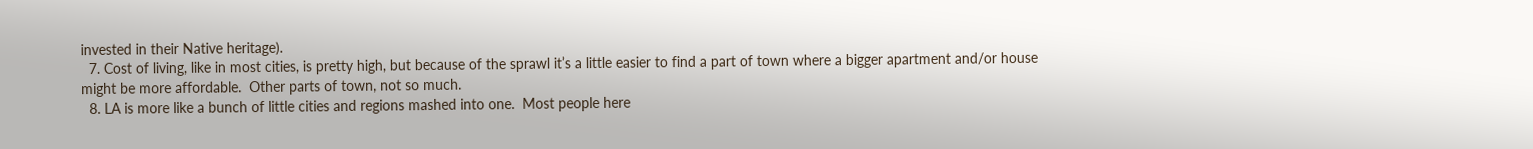invested in their Native heritage).
  7. Cost of living, like in most cities, is pretty high, but because of the sprawl it’s a little easier to find a part of town where a bigger apartment and/or house might be more affordable.  Other parts of town, not so much.
  8. LA is more like a bunch of little cities and regions mashed into one.  Most people here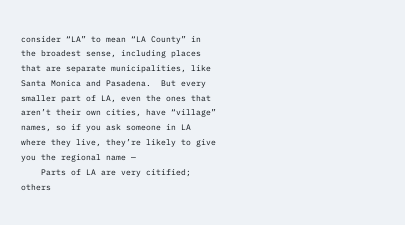consider “LA” to mean “LA County” in the broadest sense, including places that are separate municipalities, like Santa Monica and Pasadena.  But every smaller part of LA, even the ones that aren’t their own cities, have “village” names, so if you ask someone in LA where they live, they’re likely to give you the regional name —
    Parts of LA are very citified; others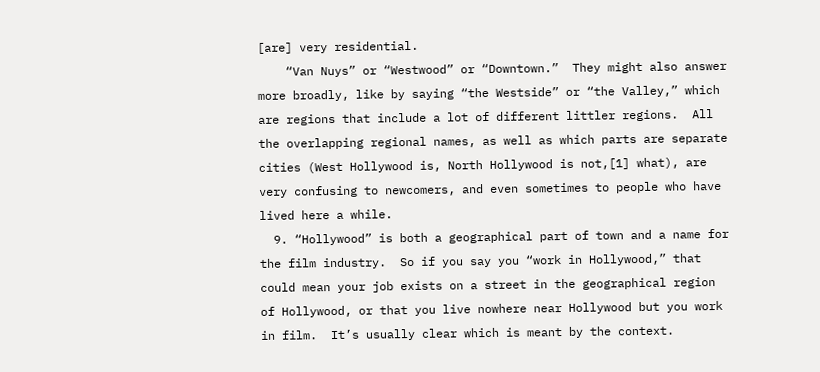[are] very residential.
    “Van Nuys” or “Westwood” or “Downtown.”  They might also answer more broadly, like by saying “the Westside” or “the Valley,” which are regions that include a lot of different littler regions.  All the overlapping regional names, as well as which parts are separate cities (West Hollywood is, North Hollywood is not,[1] what), are very confusing to newcomers, and even sometimes to people who have lived here a while.
  9. “Hollywood” is both a geographical part of town and a name for the film industry.  So if you say you “work in Hollywood,” that could mean your job exists on a street in the geographical region of Hollywood, or that you live nowhere near Hollywood but you work in film.  It’s usually clear which is meant by the context.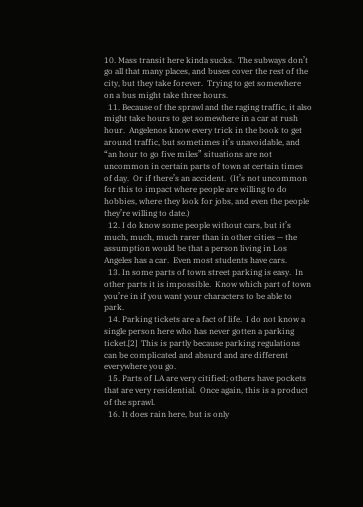10. Mass transit here kinda sucks.  The subways don’t go all that many places, and buses cover the rest of the city, but they take forever.  Trying to get somewhere on a bus might take three hours.
  11. Because of the sprawl and the raging traffic, it also might take hours to get somewhere in a car at rush hour.  Angelenos know every trick in the book to get around traffic, but sometimes it’s unavoidable, and “an hour to go five miles” situations are not uncommon in certain parts of town at certain times of day.  Or if there’s an accident.  (It’s not uncommon for this to impact where people are willing to do hobbies, where they look for jobs, and even the people they’re willing to date.)
  12. I do know some people without cars, but it’s much, much, much rarer than in other cities — the assumption would be that a person living in Los Angeles has a car.  Even most students have cars.
  13. In some parts of town street parking is easy.  In other parts it is impossible.  Know which part of town you’re in if you want your characters to be able to park.
  14. Parking tickets are a fact of life.  I do not know a single person here who has never gotten a parking ticket.[2]  This is partly because parking regulations can be complicated and absurd and are different everywhere you go.
  15. Parts of LA are very citified; others have pockets that are very residential.  Once again, this is a product of the sprawl.
  16. It does rain here, but is only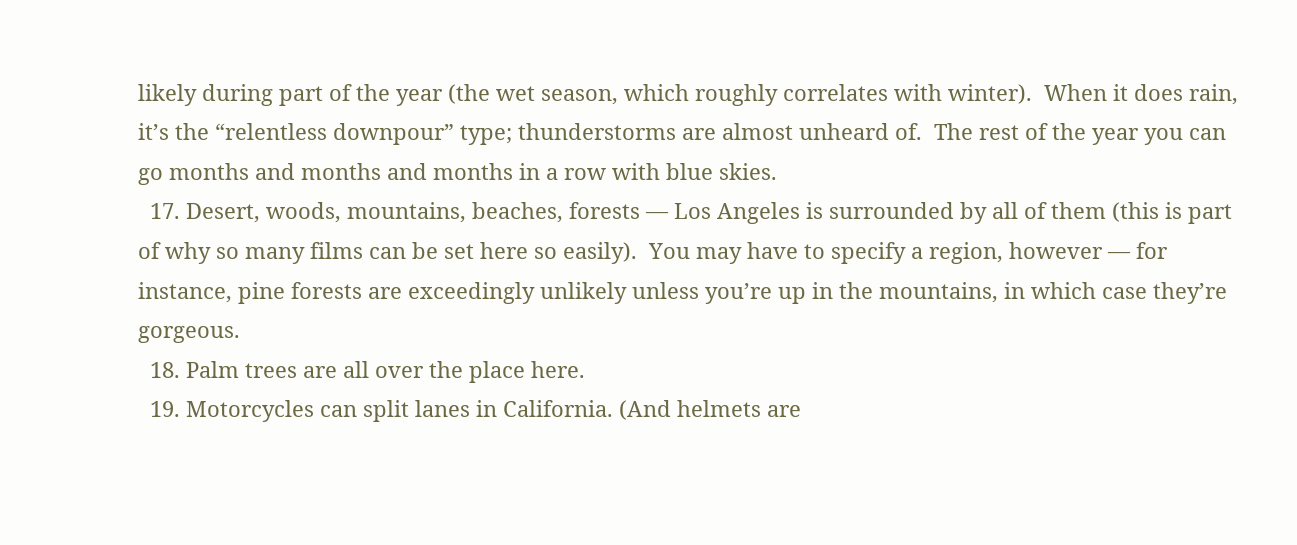likely during part of the year (the wet season, which roughly correlates with winter).  When it does rain, it’s the “relentless downpour” type; thunderstorms are almost unheard of.  The rest of the year you can go months and months and months in a row with blue skies.
  17. Desert, woods, mountains, beaches, forests — Los Angeles is surrounded by all of them (this is part of why so many films can be set here so easily).  You may have to specify a region, however — for instance, pine forests are exceedingly unlikely unless you’re up in the mountains, in which case they’re gorgeous.
  18. Palm trees are all over the place here.
  19. Motorcycles can split lanes in California. (And helmets are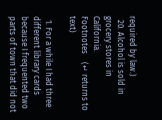required by law.)
  20. Alcohol is sold in grocery stores in California.
Footnotes    (↵ returns to text)

  1. For a while I had three different library cards because I frequented two parts of town that did not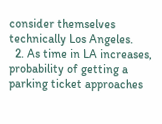consider themselves technically Los Angeles.
  2. As time in LA increases, probability of getting a parking ticket approaches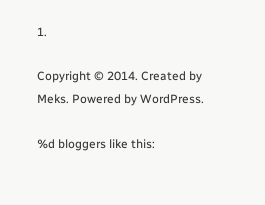1.

Copyright © 2014. Created by Meks. Powered by WordPress.

%d bloggers like this: